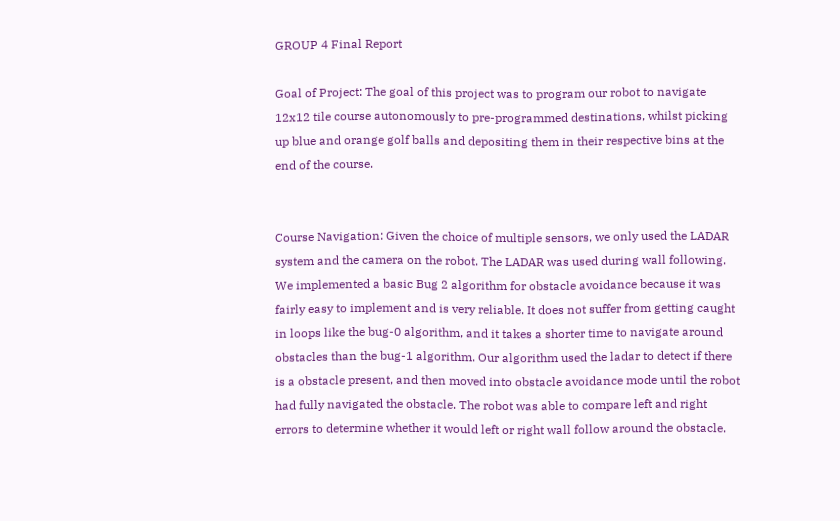GROUP 4 Final Report

Goal of Project: The goal of this project was to program our robot to navigate 12x12 tile course autonomously to pre-programmed destinations, whilst picking up blue and orange golf balls and depositing them in their respective bins at the end of the course.


Course Navigation: Given the choice of multiple sensors, we only used the LADAR system and the camera on the robot. The LADAR was used during wall following. We implemented a basic Bug 2 algorithm for obstacle avoidance because it was fairly easy to implement and is very reliable. It does not suffer from getting caught in loops like the bug-0 algorithm, and it takes a shorter time to navigate around obstacles than the bug-1 algorithm. Our algorithm used the ladar to detect if there is a obstacle present, and then moved into obstacle avoidance mode until the robot had fully navigated the obstacle. The robot was able to compare left and right errors to determine whether it would left or right wall follow around the obstacle.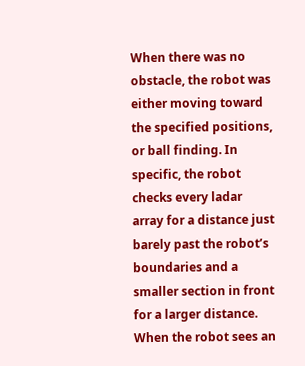When there was no obstacle, the robot was either moving toward the specified positions, or ball finding. In specific, the robot checks every ladar array for a distance just barely past the robot’s boundaries and a smaller section in front for a larger distance. When the robot sees an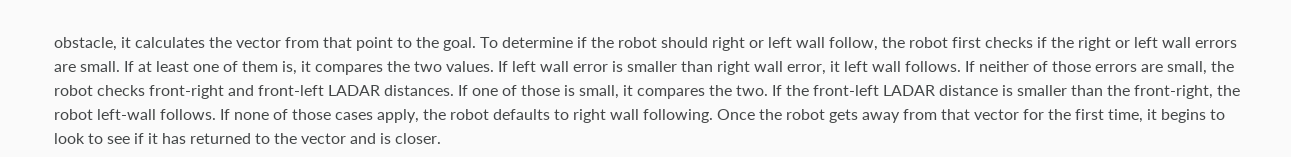obstacle, it calculates the vector from that point to the goal. To determine if the robot should right or left wall follow, the robot first checks if the right or left wall errors are small. If at least one of them is, it compares the two values. If left wall error is smaller than right wall error, it left wall follows. If neither of those errors are small, the robot checks front-right and front-left LADAR distances. If one of those is small, it compares the two. If the front-left LADAR distance is smaller than the front-right, the robot left-wall follows. If none of those cases apply, the robot defaults to right wall following. Once the robot gets away from that vector for the first time, it begins to look to see if it has returned to the vector and is closer.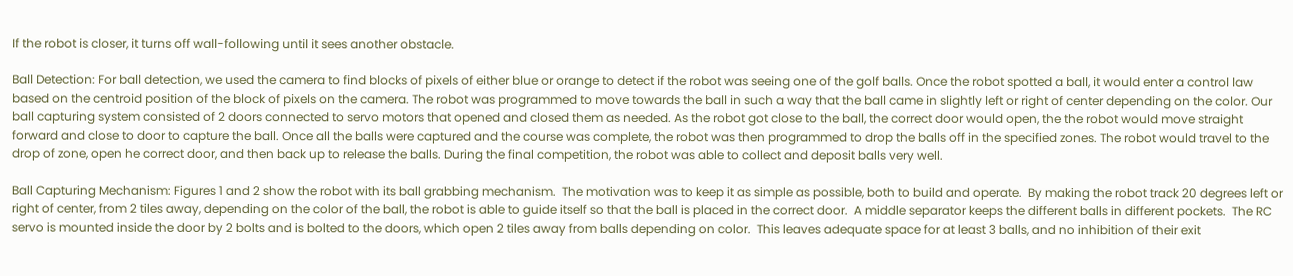If the robot is closer, it turns off wall-following until it sees another obstacle.

Ball Detection: For ball detection, we used the camera to find blocks of pixels of either blue or orange to detect if the robot was seeing one of the golf balls. Once the robot spotted a ball, it would enter a control law based on the centroid position of the block of pixels on the camera. The robot was programmed to move towards the ball in such a way that the ball came in slightly left or right of center depending on the color. Our ball capturing system consisted of 2 doors connected to servo motors that opened and closed them as needed. As the robot got close to the ball, the correct door would open, the the robot would move straight forward and close to door to capture the ball. Once all the balls were captured and the course was complete, the robot was then programmed to drop the balls off in the specified zones. The robot would travel to the drop of zone, open he correct door, and then back up to release the balls. During the final competition, the robot was able to collect and deposit balls very well.

Ball Capturing Mechanism: Figures 1 and 2 show the robot with its ball grabbing mechanism.  The motivation was to keep it as simple as possible, both to build and operate.  By making the robot track 20 degrees left or right of center, from 2 tiles away, depending on the color of the ball, the robot is able to guide itself so that the ball is placed in the correct door.  A middle separator keeps the different balls in different pockets.  The RC servo is mounted inside the door by 2 bolts and is bolted to the doors, which open 2 tiles away from balls depending on color.  This leaves adequate space for at least 3 balls, and no inhibition of their exit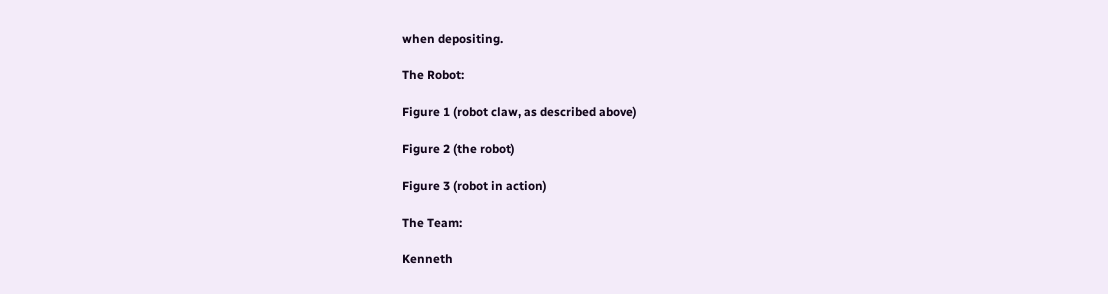when depositing.

The Robot:

Figure 1 (robot claw, as described above)

Figure 2 (the robot)

Figure 3 (robot in action)

The Team:

Kenneth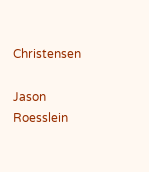Christensen

Jason Roesslein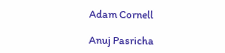Adam Cornell

Anuj Pasricha